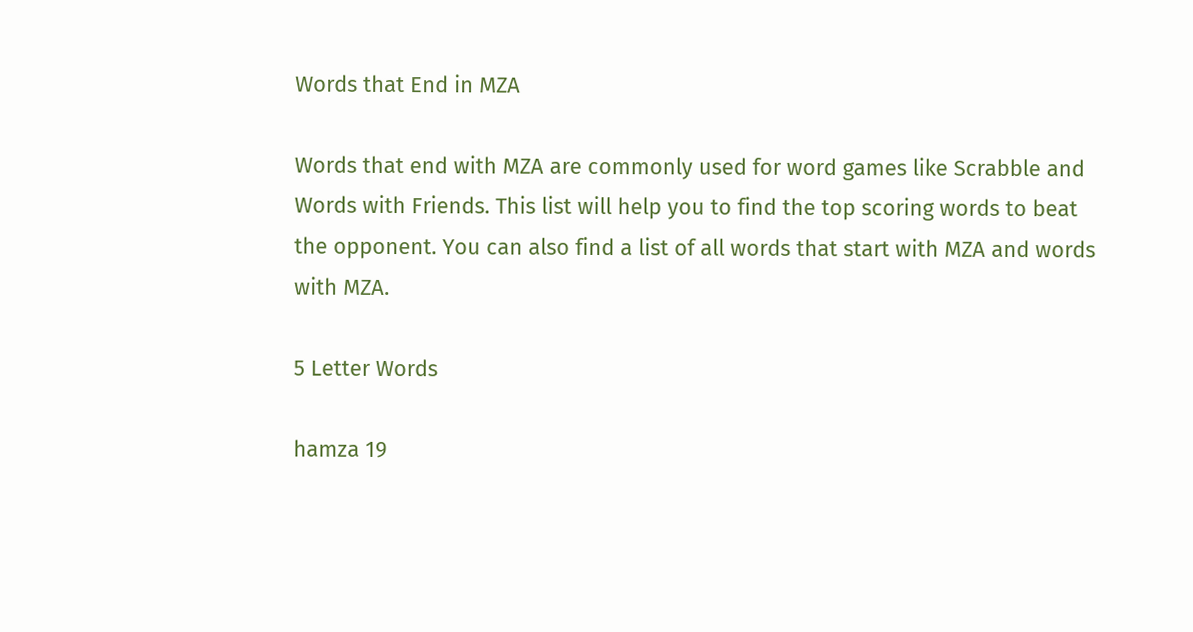Words that End in MZA

Words that end with MZA are commonly used for word games like Scrabble and Words with Friends. This list will help you to find the top scoring words to beat the opponent. You can also find a list of all words that start with MZA and words with MZA.

5 Letter Words

hamza 19